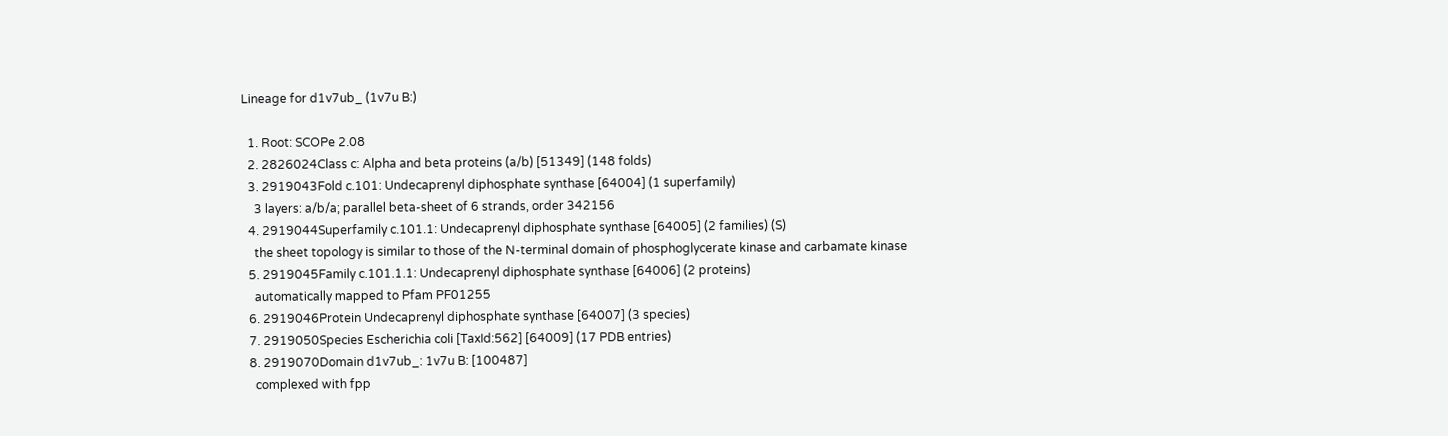Lineage for d1v7ub_ (1v7u B:)

  1. Root: SCOPe 2.08
  2. 2826024Class c: Alpha and beta proteins (a/b) [51349] (148 folds)
  3. 2919043Fold c.101: Undecaprenyl diphosphate synthase [64004] (1 superfamily)
    3 layers: a/b/a; parallel beta-sheet of 6 strands, order 342156
  4. 2919044Superfamily c.101.1: Undecaprenyl diphosphate synthase [64005] (2 families) (S)
    the sheet topology is similar to those of the N-terminal domain of phosphoglycerate kinase and carbamate kinase
  5. 2919045Family c.101.1.1: Undecaprenyl diphosphate synthase [64006] (2 proteins)
    automatically mapped to Pfam PF01255
  6. 2919046Protein Undecaprenyl diphosphate synthase [64007] (3 species)
  7. 2919050Species Escherichia coli [TaxId:562] [64009] (17 PDB entries)
  8. 2919070Domain d1v7ub_: 1v7u B: [100487]
    complexed with fpp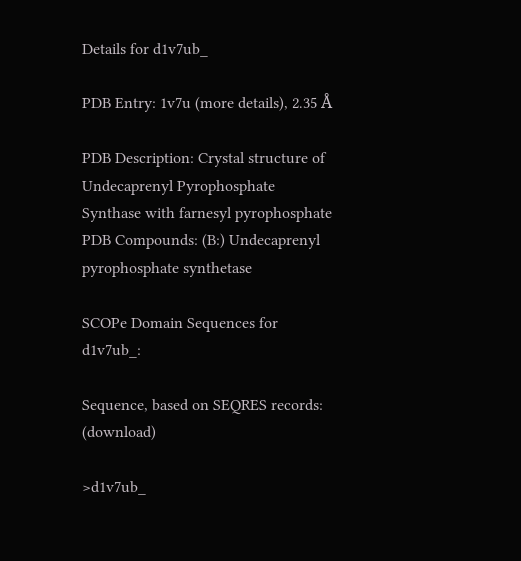Details for d1v7ub_

PDB Entry: 1v7u (more details), 2.35 Å

PDB Description: Crystal structure of Undecaprenyl Pyrophosphate Synthase with farnesyl pyrophosphate
PDB Compounds: (B:) Undecaprenyl pyrophosphate synthetase

SCOPe Domain Sequences for d1v7ub_:

Sequence, based on SEQRES records: (download)

>d1v7ub_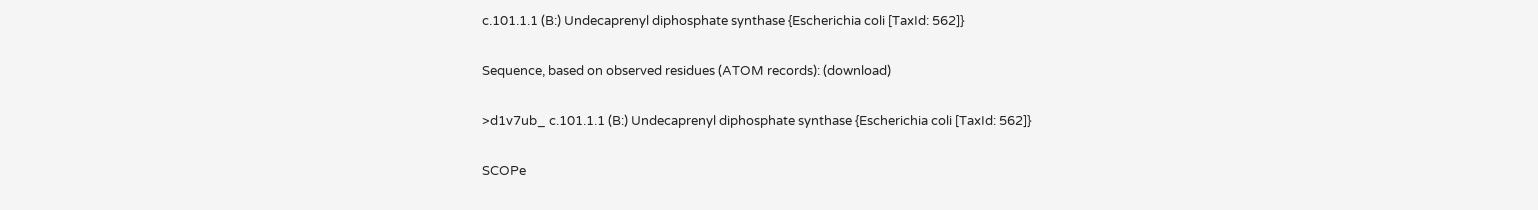c.101.1.1 (B:) Undecaprenyl diphosphate synthase {Escherichia coli [TaxId: 562]}

Sequence, based on observed residues (ATOM records): (download)

>d1v7ub_ c.101.1.1 (B:) Undecaprenyl diphosphate synthase {Escherichia coli [TaxId: 562]}

SCOPe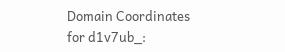Domain Coordinates for d1v7ub_: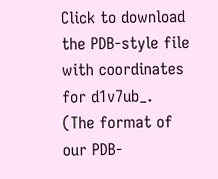Click to download the PDB-style file with coordinates for d1v7ub_.
(The format of our PDB-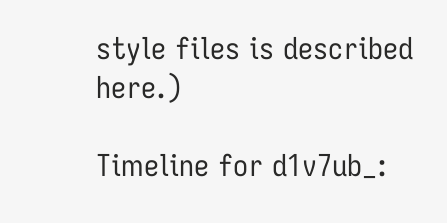style files is described here.)

Timeline for d1v7ub_: